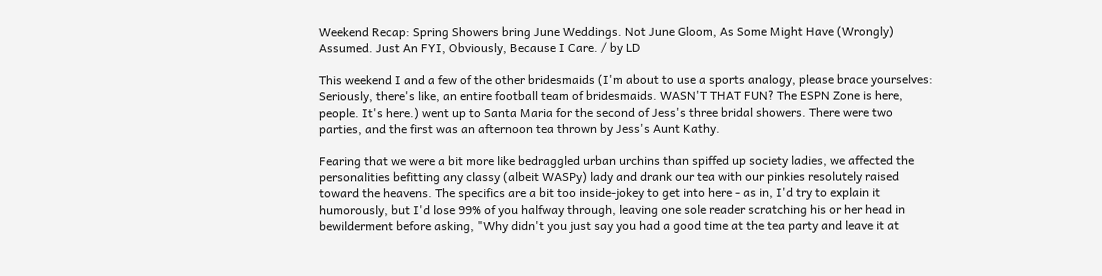Weekend Recap: Spring Showers bring June Weddings. Not June Gloom, As Some Might Have (Wrongly) Assumed. Just An FYI, Obviously, Because I Care. / by LD

This weekend I and a few of the other bridesmaids (I'm about to use a sports analogy, please brace yourselves: Seriously, there's like, an entire football team of bridesmaids. WASN'T THAT FUN? The ESPN Zone is here, people. It's here.) went up to Santa Maria for the second of Jess's three bridal showers. There were two parties, and the first was an afternoon tea thrown by Jess's Aunt Kathy.

Fearing that we were a bit more like bedraggled urban urchins than spiffed up society ladies, we affected the personalities befitting any classy (albeit WASPy) lady and drank our tea with our pinkies resolutely raised toward the heavens. The specifics are a bit too inside-jokey to get into here - as in, I'd try to explain it humorously, but I'd lose 99% of you halfway through, leaving one sole reader scratching his or her head in bewilderment before asking, "Why didn't you just say you had a good time at the tea party and leave it at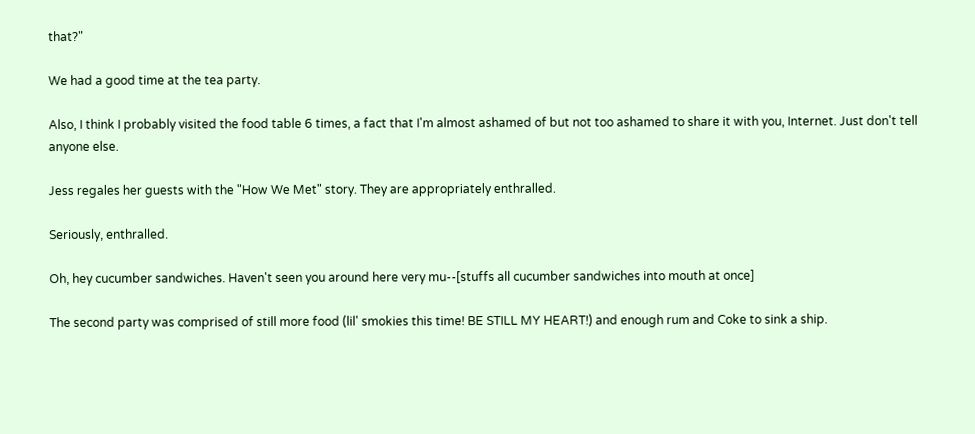that?"

We had a good time at the tea party.

Also, I think I probably visited the food table 6 times, a fact that I'm almost ashamed of but not too ashamed to share it with you, Internet. Just don't tell anyone else.

Jess regales her guests with the "How We Met" story. They are appropriately enthralled.

Seriously, enthralled.

Oh, hey cucumber sandwiches. Haven't seen you around here very mu--[stuffs all cucumber sandwiches into mouth at once]

The second party was comprised of still more food (lil' smokies this time! BE STILL MY HEART!) and enough rum and Coke to sink a ship.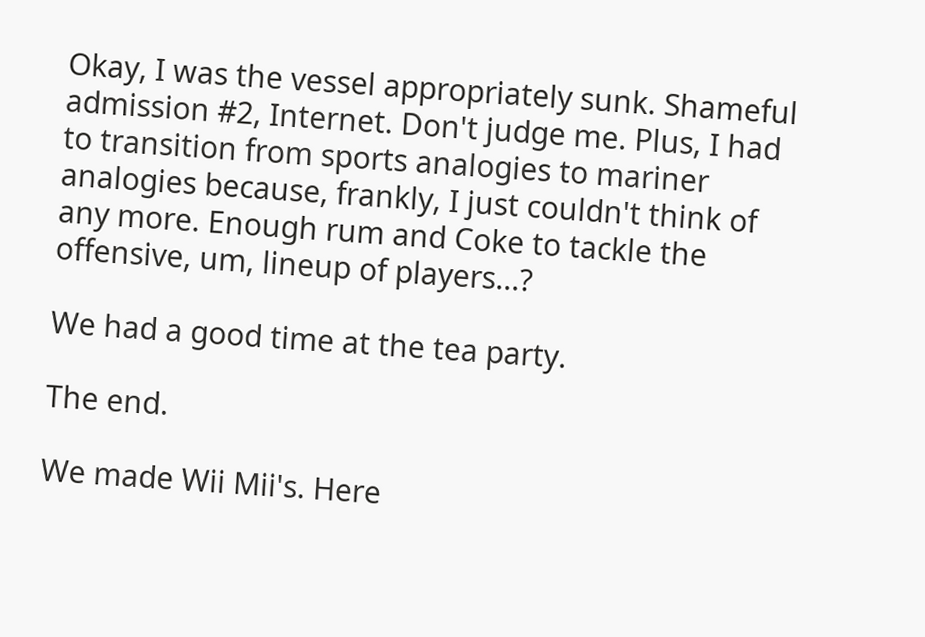Okay, I was the vessel appropriately sunk. Shameful admission #2, Internet. Don't judge me. Plus, I had to transition from sports analogies to mariner analogies because, frankly, I just couldn't think of any more. Enough rum and Coke to tackle the offensive, um, lineup of players...?

We had a good time at the tea party.

The end.

We made Wii Mii's. Here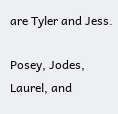are Tyler and Jess.

Posey, Jodes, Laurel, and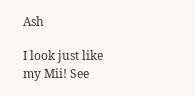Ash

I look just like my Mii! See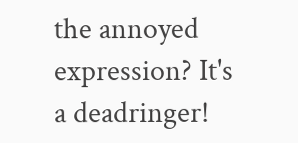the annoyed expression? It's a deadringer!